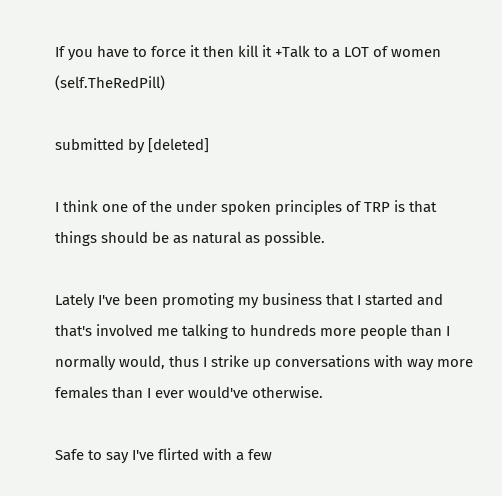If you have to force it then kill it +Talk to a LOT of women (self.TheRedPill)

submitted by [deleted]

I think one of the under spoken principles of TRP is that things should be as natural as possible.

Lately I've been promoting my business that I started and that's involved me talking to hundreds more people than I normally would, thus I strike up conversations with way more females than I ever would've otherwise.

Safe to say I've flirted with a few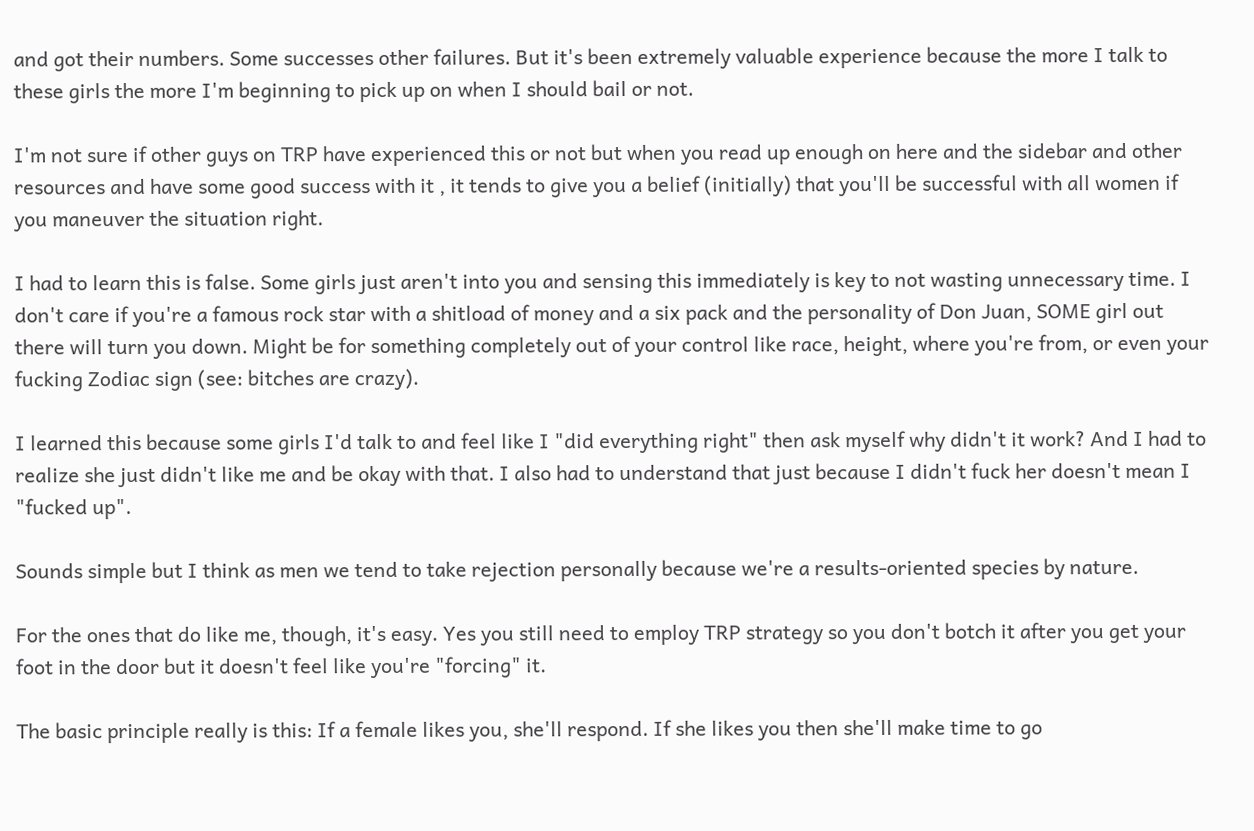and got their numbers. Some successes other failures. But it's been extremely valuable experience because the more I talk to these girls the more I'm beginning to pick up on when I should bail or not.

I'm not sure if other guys on TRP have experienced this or not but when you read up enough on here and the sidebar and other resources and have some good success with it , it tends to give you a belief (initially) that you'll be successful with all women if you maneuver the situation right.

I had to learn this is false. Some girls just aren't into you and sensing this immediately is key to not wasting unnecessary time. I don't care if you're a famous rock star with a shitload of money and a six pack and the personality of Don Juan, SOME girl out there will turn you down. Might be for something completely out of your control like race, height, where you're from, or even your fucking Zodiac sign (see: bitches are crazy).

I learned this because some girls I'd talk to and feel like I "did everything right" then ask myself why didn't it work? And I had to realize she just didn't like me and be okay with that. I also had to understand that just because I didn't fuck her doesn't mean I "fucked up".

Sounds simple but I think as men we tend to take rejection personally because we're a results-oriented species by nature.

For the ones that do like me, though, it's easy. Yes you still need to employ TRP strategy so you don't botch it after you get your foot in the door but it doesn't feel like you're "forcing" it.

The basic principle really is this: If a female likes you, she'll respond. If she likes you then she'll make time to go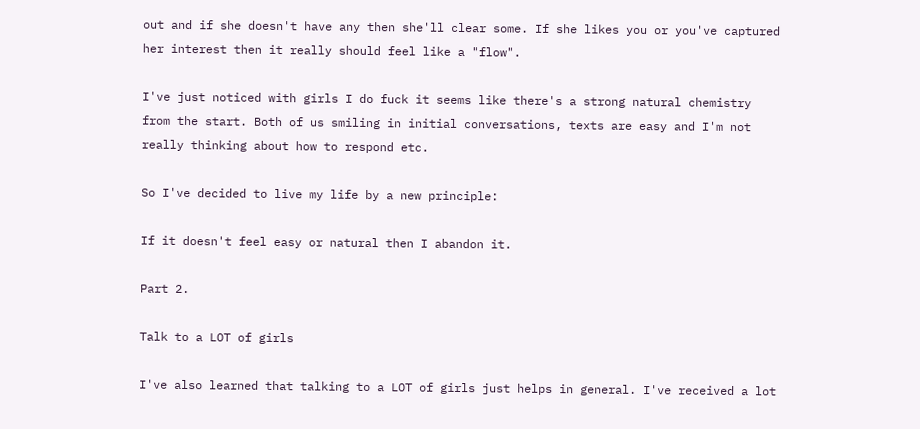out and if she doesn't have any then she'll clear some. If she likes you or you've captured her interest then it really should feel like a "flow".

I've just noticed with girls I do fuck it seems like there's a strong natural chemistry from the start. Both of us smiling in initial conversations, texts are easy and I'm not really thinking about how to respond etc.

So I've decided to live my life by a new principle:

If it doesn't feel easy or natural then I abandon it.

Part 2.

Talk to a LOT of girls

I've also learned that talking to a LOT of girls just helps in general. I've received a lot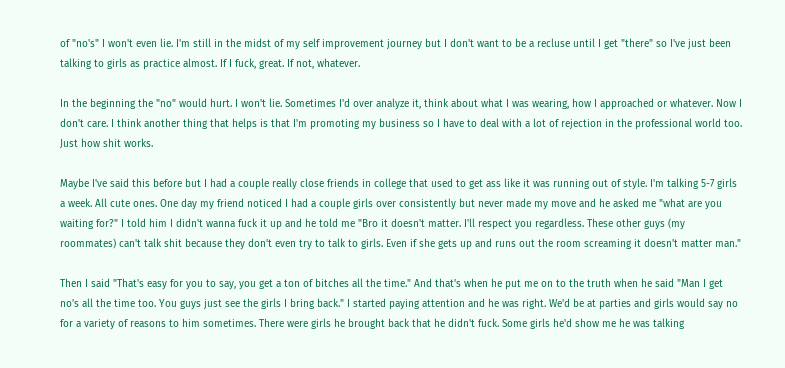of "no's" I won't even lie. I'm still in the midst of my self improvement journey but I don't want to be a recluse until I get "there" so I've just been talking to girls as practice almost. If I fuck, great. If not, whatever.

In the beginning the "no" would hurt. I won't lie. Sometimes I'd over analyze it, think about what I was wearing, how I approached or whatever. Now I don't care. I think another thing that helps is that I'm promoting my business so I have to deal with a lot of rejection in the professional world too. Just how shit works.

Maybe I've said this before but I had a couple really close friends in college that used to get ass like it was running out of style. I'm talking 5-7 girls a week. All cute ones. One day my friend noticed I had a couple girls over consistently but never made my move and he asked me "what are you waiting for?" I told him I didn't wanna fuck it up and he told me "Bro it doesn't matter. I'll respect you regardless. These other guys (my roommates) can't talk shit because they don't even try to talk to girls. Even if she gets up and runs out the room screaming it doesn't matter man."

Then I said "That's easy for you to say, you get a ton of bitches all the time." And that's when he put me on to the truth when he said "Man I get no's all the time too. You guys just see the girls I bring back." I started paying attention and he was right. We'd be at parties and girls would say no for a variety of reasons to him sometimes. There were girls he brought back that he didn't fuck. Some girls he'd show me he was talking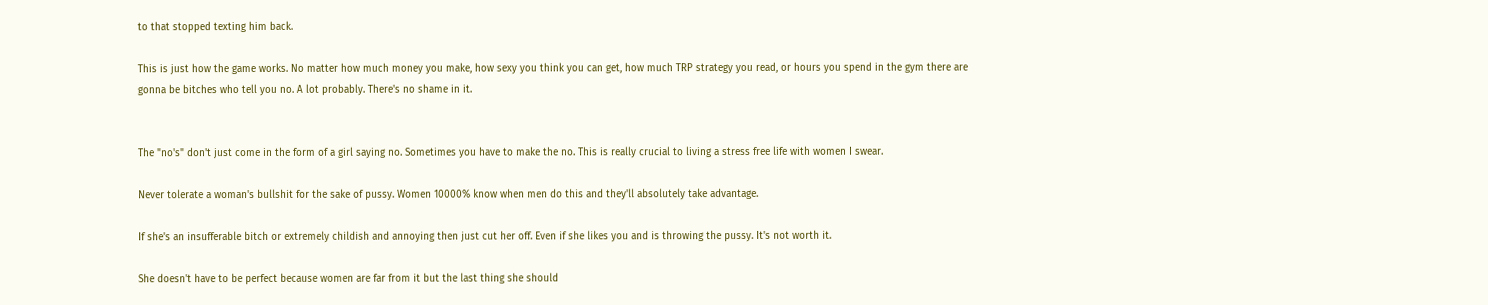to that stopped texting him back.

This is just how the game works. No matter how much money you make, how sexy you think you can get, how much TRP strategy you read, or hours you spend in the gym there are gonna be bitches who tell you no. A lot probably. There's no shame in it.


The "no's" don't just come in the form of a girl saying no. Sometimes you have to make the no. This is really crucial to living a stress free life with women I swear.

Never tolerate a woman's bullshit for the sake of pussy. Women 10000% know when men do this and they'll absolutely take advantage.

If she's an insufferable bitch or extremely childish and annoying then just cut her off. Even if she likes you and is throwing the pussy. It's not worth it.

She doesn't have to be perfect because women are far from it but the last thing she should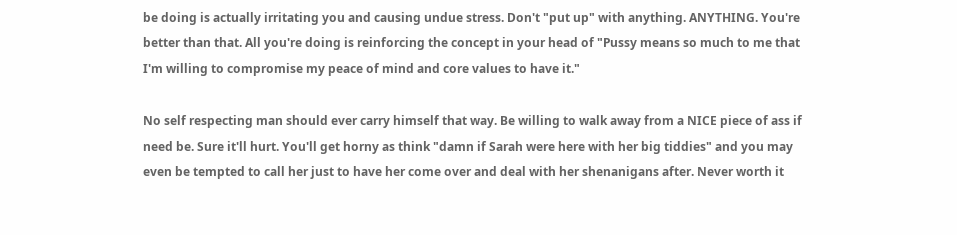be doing is actually irritating you and causing undue stress. Don't "put up" with anything. ANYTHING. You're better than that. All you're doing is reinforcing the concept in your head of "Pussy means so much to me that I'm willing to compromise my peace of mind and core values to have it."

No self respecting man should ever carry himself that way. Be willing to walk away from a NICE piece of ass if need be. Sure it'll hurt. You'll get horny as think "damn if Sarah were here with her big tiddies" and you may even be tempted to call her just to have her come over and deal with her shenanigans after. Never worth it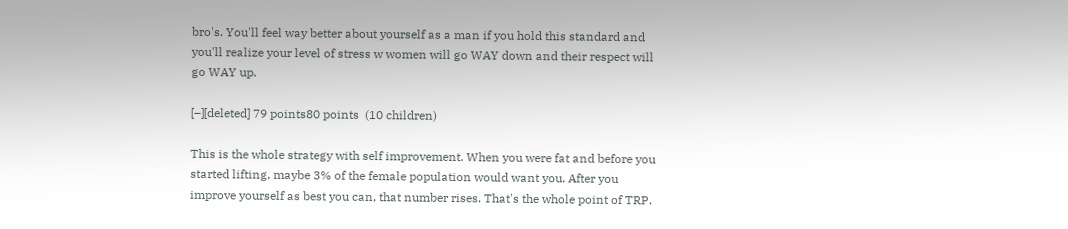bro's. You'll feel way better about yourself as a man if you hold this standard and you'll realize your level of stress w women will go WAY down and their respect will go WAY up.

[–][deleted] 79 points80 points  (10 children)

This is the whole strategy with self improvement. When you were fat and before you started lifting, maybe 3% of the female population would want you. After you improve yourself as best you can, that number rises. That's the whole point of TRP.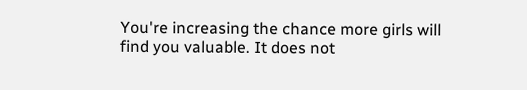You're increasing the chance more girls will find you valuable. It does not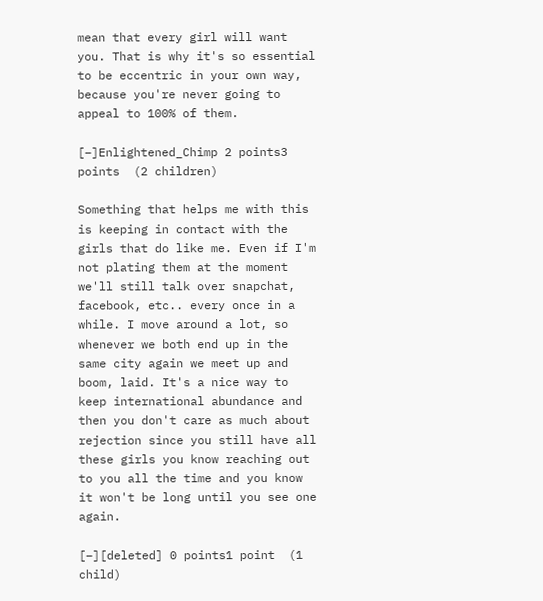mean that every girl will want you. That is why it's so essential to be eccentric in your own way, because you're never going to appeal to 100% of them.

[–]Enlightened_Chimp 2 points3 points  (2 children)

Something that helps me with this is keeping in contact with the girls that do like me. Even if I'm not plating them at the moment we'll still talk over snapchat, facebook, etc.. every once in a while. I move around a lot, so whenever we both end up in the same city again we meet up and boom, laid. It's a nice way to keep international abundance and then you don't care as much about rejection since you still have all these girls you know reaching out to you all the time and you know it won't be long until you see one again.

[–][deleted] 0 points1 point  (1 child)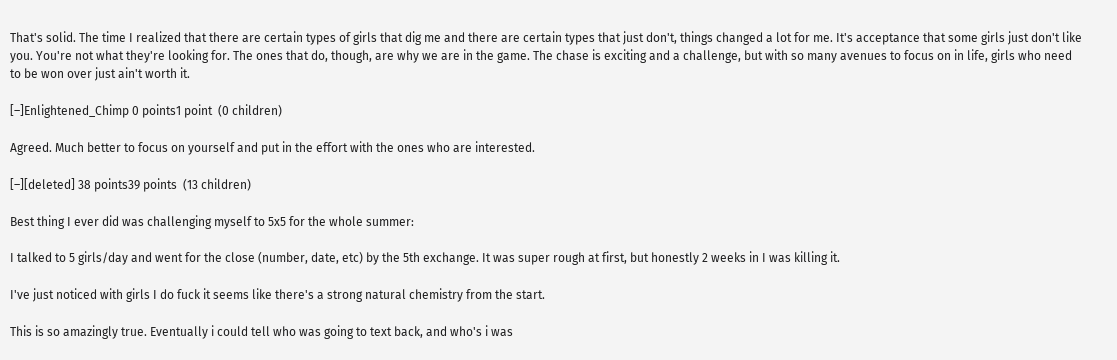That's solid. The time I realized that there are certain types of girls that dig me and there are certain types that just don't, things changed a lot for me. It's acceptance that some girls just don't like you. You're not what they're looking for. The ones that do, though, are why we are in the game. The chase is exciting and a challenge, but with so many avenues to focus on in life, girls who need to be won over just ain't worth it.

[–]Enlightened_Chimp 0 points1 point  (0 children)

Agreed. Much better to focus on yourself and put in the effort with the ones who are interested.

[–][deleted] 38 points39 points  (13 children)

Best thing I ever did was challenging myself to 5x5 for the whole summer:

I talked to 5 girls/day and went for the close (number, date, etc) by the 5th exchange. It was super rough at first, but honestly 2 weeks in I was killing it.

I've just noticed with girls I do fuck it seems like there's a strong natural chemistry from the start.

This is so amazingly true. Eventually i could tell who was going to text back, and who's i was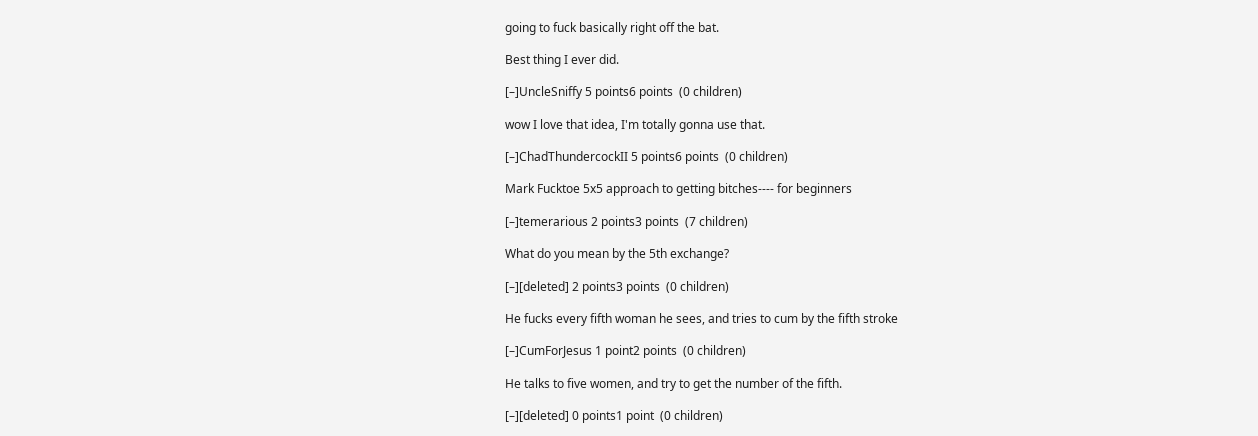going to fuck basically right off the bat.

Best thing I ever did.

[–]UncleSniffy 5 points6 points  (0 children)

wow I love that idea, I'm totally gonna use that.

[–]ChadThundercockII 5 points6 points  (0 children)

Mark Fucktoe 5x5 approach to getting bitches---- for beginners

[–]temerarious 2 points3 points  (7 children)

What do you mean by the 5th exchange?

[–][deleted] 2 points3 points  (0 children)

He fucks every fifth woman he sees, and tries to cum by the fifth stroke

[–]CumForJesus 1 point2 points  (0 children)

He talks to five women, and try to get the number of the fifth.

[–][deleted] 0 points1 point  (0 children)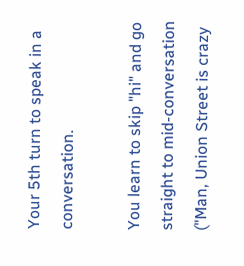Your 5th turn to speak in a conversation.

You learn to skip "hi" and go straight to mid-conversation ("Man, Union Street is crazy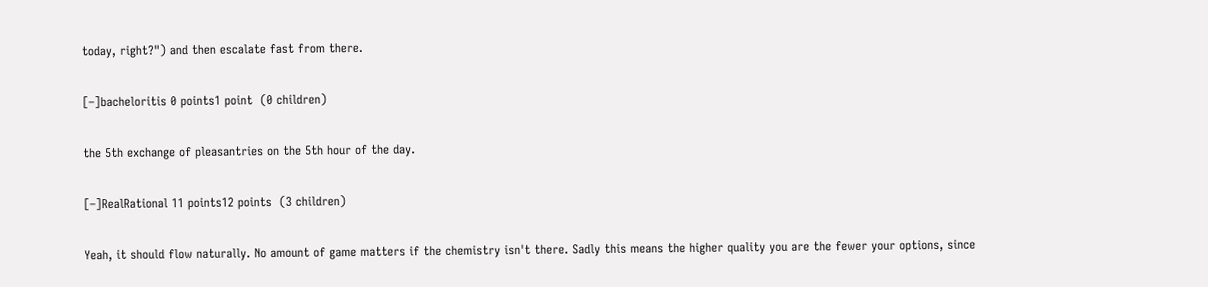today, right?") and then escalate fast from there.

[–]bacheloritis 0 points1 point  (0 children)

the 5th exchange of pleasantries on the 5th hour of the day.

[–]RealRational 11 points12 points  (3 children)

Yeah, it should flow naturally. No amount of game matters if the chemistry isn't there. Sadly this means the higher quality you are the fewer your options, since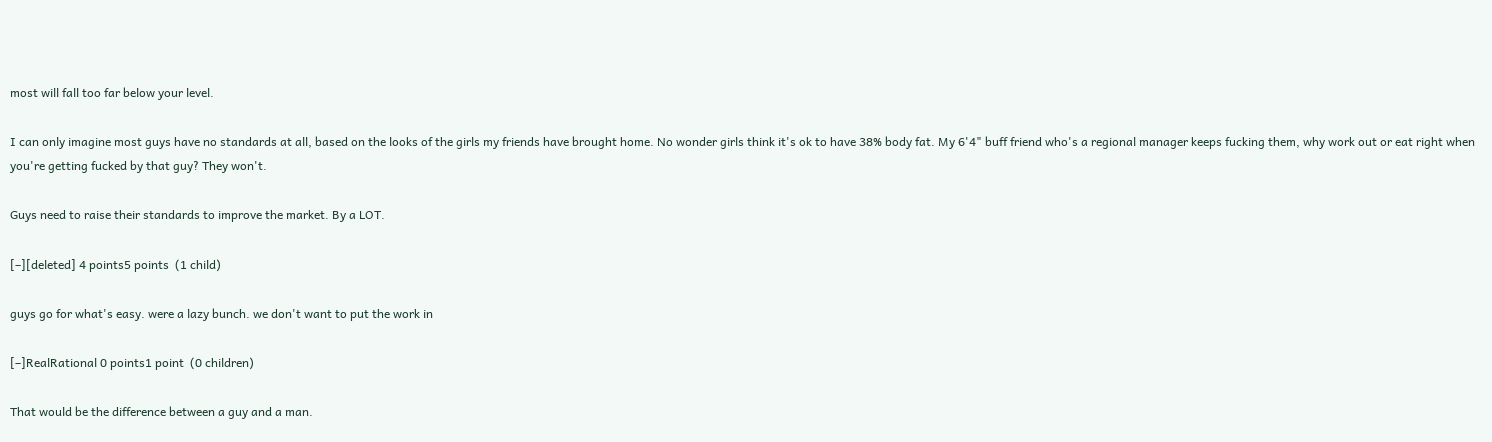most will fall too far below your level.

I can only imagine most guys have no standards at all, based on the looks of the girls my friends have brought home. No wonder girls think it's ok to have 38% body fat. My 6'4" buff friend who's a regional manager keeps fucking them, why work out or eat right when you're getting fucked by that guy? They won't.

Guys need to raise their standards to improve the market. By a LOT.

[–][deleted] 4 points5 points  (1 child)

guys go for what's easy. were a lazy bunch. we don't want to put the work in

[–]RealRational 0 points1 point  (0 children)

That would be the difference between a guy and a man.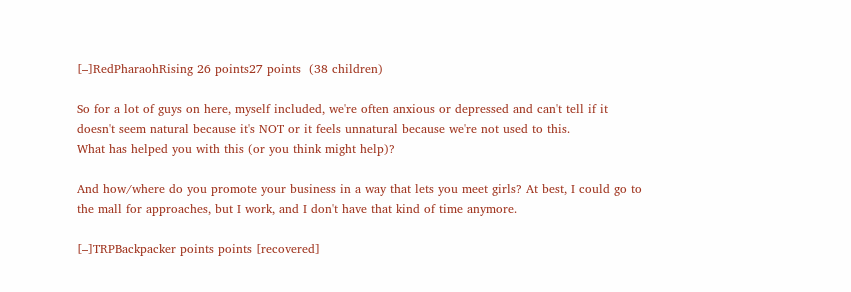[–]RedPharaohRising 26 points27 points  (38 children)

So for a lot of guys on here, myself included, we're often anxious or depressed and can't tell if it doesn't seem natural because it's NOT or it feels unnatural because we're not used to this.
What has helped you with this (or you think might help)?

And how/where do you promote your business in a way that lets you meet girls? At best, I could go to the mall for approaches, but I work, and I don't have that kind of time anymore.

[–]TRPBackpacker points points [recovered]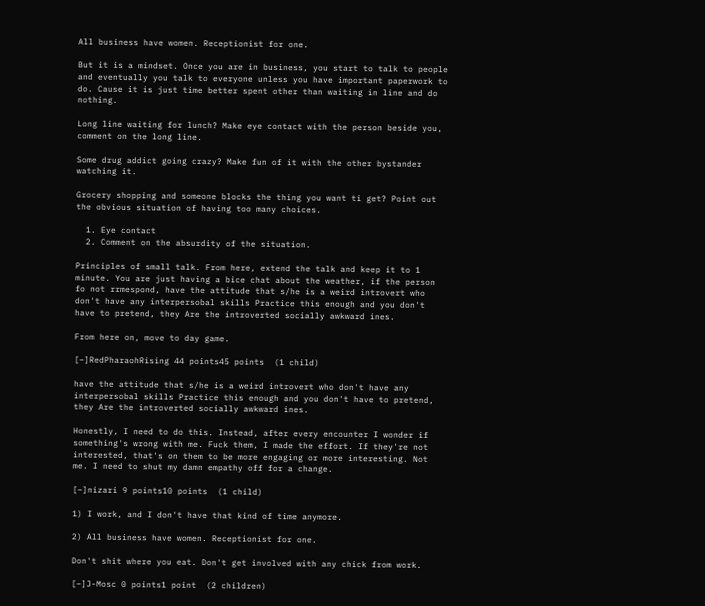All business have women. Receptionist for one.

But it is a mindset. Once you are in business, you start to talk to people and eventually you talk to everyone unless you have important paperwork to do. Cause it is just time better spent other than waiting in line and do nothing.

Long line waiting for lunch? Make eye contact with the person beside you, comment on the long line.

Some drug addict going crazy? Make fun of it with the other bystander watching it.

Grocery shopping and someone blocks the thing you want ti get? Point out the obvious situation of having too many choices.

  1. Eye contact
  2. Comment on the absurdity of the situation.

Principles of small talk. From here, extend the talk and keep it to 1 minute. You are just having a bice chat about the weather, if the person fo not rrmespond, have the attitude that s/he is a weird introvert who don't have any interpersobal skills Practice this enough and you don't have to pretend, they Are the introverted socially awkward ines.

From here on, move to day game.

[–]RedPharaohRising 44 points45 points  (1 child)

have the attitude that s/he is a weird introvert who don't have any interpersobal skills Practice this enough and you don't have to pretend, they Are the introverted socially awkward ines.

Honestly, I need to do this. Instead, after every encounter I wonder if something's wrong with me. Fuck them, I made the effort. If they're not interested, that's on them to be more engaging or more interesting. Not me. I need to shut my damn empathy off for a change.

[–]nizari 9 points10 points  (1 child)

1) I work, and I don't have that kind of time anymore.

2) All business have women. Receptionist for one.

Don't shit where you eat. Don't get involved with any chick from work.

[–]J-Mosc 0 points1 point  (2 children)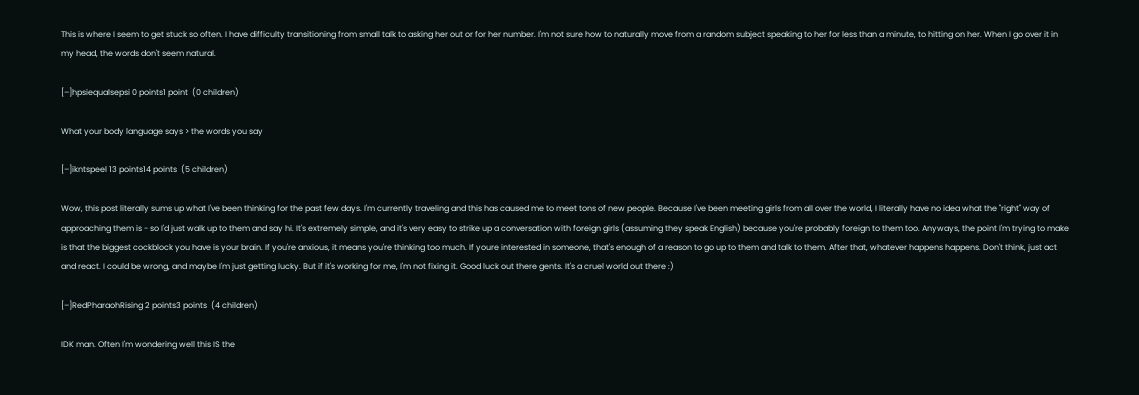This is where I seem to get stuck so often. I have difficulty transitioning from small talk to asking her out or for her number. I'm not sure how to naturally move from a random subject speaking to her for less than a minute, to hitting on her. When I go over it in my head, the words don't seem natural.

[–]hpsiequalsepsi 0 points1 point  (0 children)

What your body language says > the words you say

[–]ikntspeel 13 points14 points  (5 children)

Wow, this post literally sums up what I've been thinking for the past few days. I'm currently traveling and this has caused me to meet tons of new people. Because I've been meeting girls from all over the world, I literally have no idea what the "right" way of approaching them is - so I'd just walk up to them and say hi. It's extremely simple, and it's very easy to strike up a conversation with foreign girls (assuming they speak English) because you're probably foreign to them too. Anyways, the point I'm trying to make is that the biggest cockblock you have is your brain. If you're anxious, it means you're thinking too much. If youre interested in someone, that's enough of a reason to go up to them and talk to them. After that, whatever happens happens. Don't think, just act and react. I could be wrong, and maybe I'm just getting lucky. But if it's working for me, I'm not fixing it. Good luck out there gents. It's a cruel world out there :)

[–]RedPharaohRising 2 points3 points  (4 children)

IDK man. Often I'm wondering well this IS the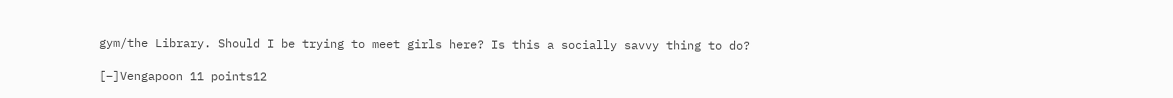gym/the Library. Should I be trying to meet girls here? Is this a socially savvy thing to do?

[–]Vengapoon 11 points12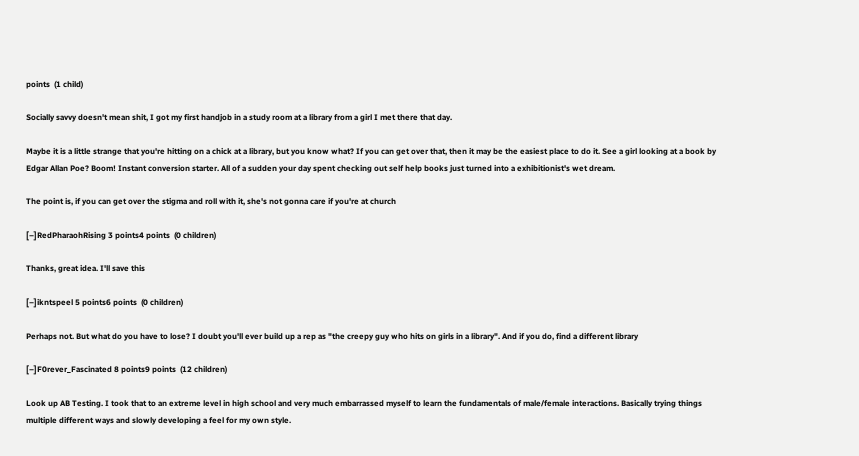points  (1 child)

Socially savvy doesn't mean shit, I got my first handjob in a study room at a library from a girl I met there that day.

Maybe it is a little strange that you're hitting on a chick at a library, but you know what? If you can get over that, then it may be the easiest place to do it. See a girl looking at a book by Edgar Allan Poe? Boom! Instant conversion starter. All of a sudden your day spent checking out self help books just turned into a exhibitionist's wet dream.

The point is, if you can get over the stigma and roll with it, she's not gonna care if you're at church

[–]RedPharaohRising 3 points4 points  (0 children)

Thanks, great idea. I'll save this

[–]ikntspeel 5 points6 points  (0 children)

Perhaps not. But what do you have to lose? I doubt you'll ever build up a rep as "the creepy guy who hits on girls in a library". And if you do, find a different library

[–]F0rever_Fascinated 8 points9 points  (12 children)

Look up AB Testing. I took that to an extreme level in high school and very much embarrassed myself to learn the fundamentals of male/female interactions. Basically trying things multiple different ways and slowly developing a feel for my own style.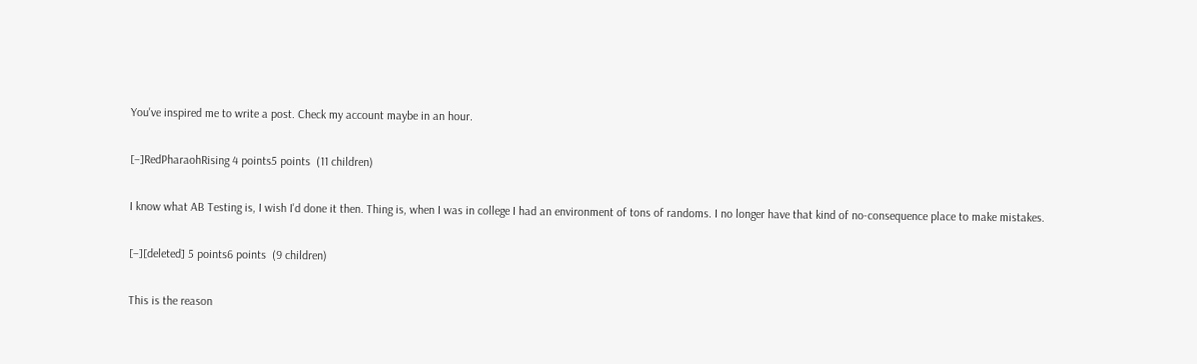You've inspired me to write a post. Check my account maybe in an hour.

[–]RedPharaohRising 4 points5 points  (11 children)

I know what AB Testing is, I wish I'd done it then. Thing is, when I was in college I had an environment of tons of randoms. I no longer have that kind of no-consequence place to make mistakes.

[–][deleted] 5 points6 points  (9 children)

This is the reason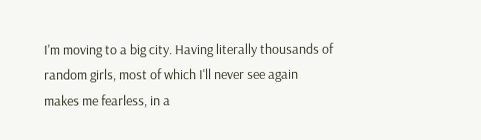I'm moving to a big city. Having literally thousands of random girls, most of which I'll never see again makes me fearless, in a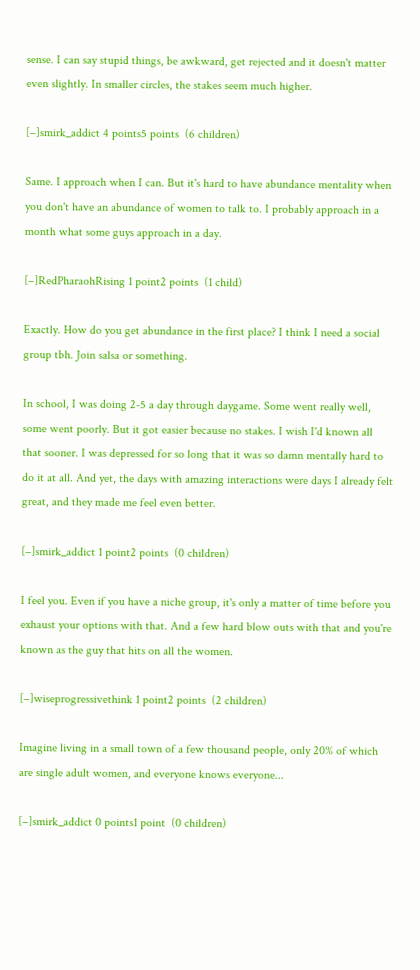sense. I can say stupid things, be awkward, get rejected and it doesn't matter even slightly. In smaller circles, the stakes seem much higher.

[–]smirk_addict 4 points5 points  (6 children)

Same. I approach when I can. But it's hard to have abundance mentality when you don't have an abundance of women to talk to. I probably approach in a month what some guys approach in a day.

[–]RedPharaohRising 1 point2 points  (1 child)

Exactly. How do you get abundance in the first place? I think I need a social group tbh. Join salsa or something.

In school, I was doing 2-5 a day through daygame. Some went really well, some went poorly. But it got easier because no stakes. I wish I'd known all that sooner. I was depressed for so long that it was so damn mentally hard to do it at all. And yet, the days with amazing interactions were days I already felt great, and they made me feel even better.

[–]smirk_addict 1 point2 points  (0 children)

I feel you. Even if you have a niche group, it's only a matter of time before you exhaust your options with that. And a few hard blow outs with that and you're known as the guy that hits on all the women.

[–]wiseprogressivethink 1 point2 points  (2 children)

Imagine living in a small town of a few thousand people, only 20% of which are single adult women, and everyone knows everyone...

[–]smirk_addict 0 points1 point  (0 children)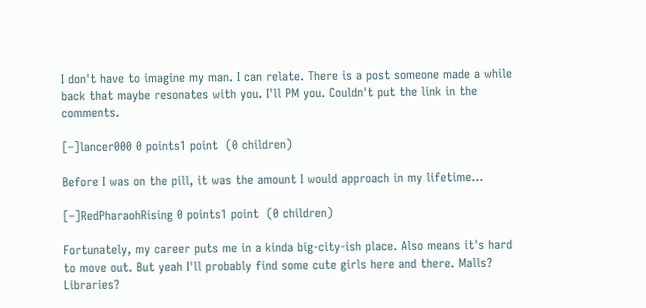I don't have to imagine my man. I can relate. There is a post someone made a while back that maybe resonates with you. I'll PM you. Couldn't put the link in the comments.

[–]lancer000 0 points1 point  (0 children)

Before I was on the pill, it was the amount I would approach in my lifetime...

[–]RedPharaohRising 0 points1 point  (0 children)

Fortunately, my career puts me in a kinda big-city-ish place. Also means it's hard to move out. But yeah I'll probably find some cute girls here and there. Malls? Libraries?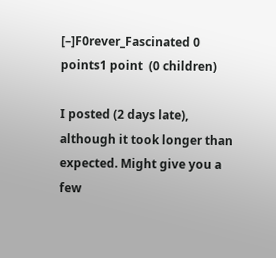[–]F0rever_Fascinated 0 points1 point  (0 children)

I posted (2 days late), although it took longer than expected. Might give you a few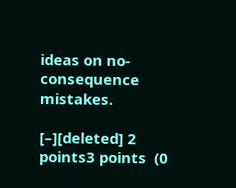ideas on no-consequence mistakes.

[–][deleted] 2 points3 points  (0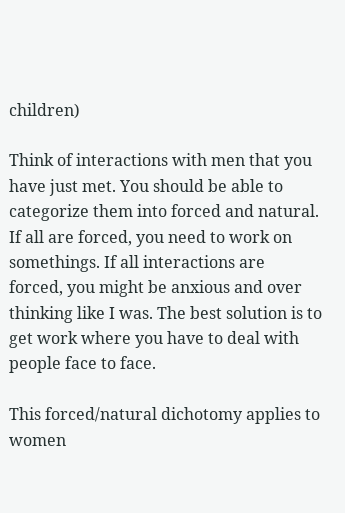children)

Think of interactions with men that you have just met. You should be able to categorize them into forced and natural. If all are forced, you need to work on somethings. If all interactions are forced, you might be anxious and over thinking like I was. The best solution is to get work where you have to deal with people face to face.

This forced/natural dichotomy applies to women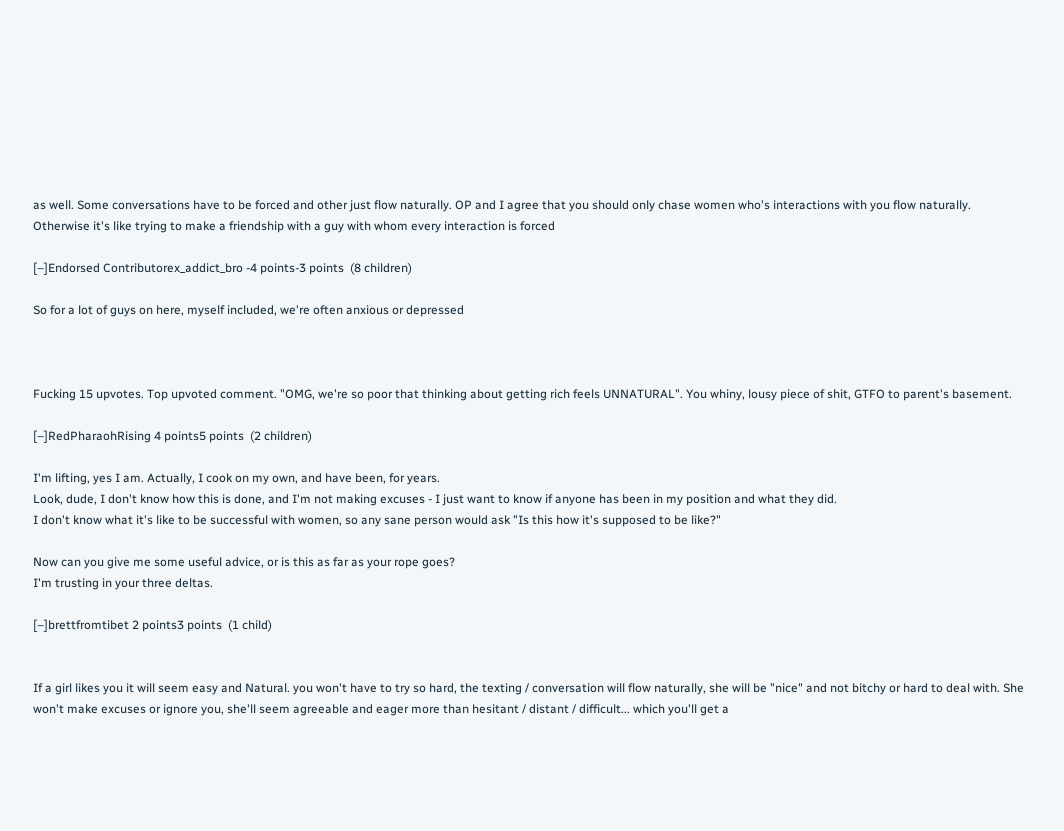as well. Some conversations have to be forced and other just flow naturally. OP and I agree that you should only chase women who's interactions with you flow naturally. Otherwise it's like trying to make a friendship with a guy with whom every interaction is forced

[–]Endorsed Contributorex_addict_bro -4 points-3 points  (8 children)

So for a lot of guys on here, myself included, we're often anxious or depressed



Fucking 15 upvotes. Top upvoted comment. "OMG, we're so poor that thinking about getting rich feels UNNATURAL". You whiny, lousy piece of shit, GTFO to parent's basement.

[–]RedPharaohRising 4 points5 points  (2 children)

I'm lifting, yes I am. Actually, I cook on my own, and have been, for years.
Look, dude, I don't know how this is done, and I'm not making excuses - I just want to know if anyone has been in my position and what they did.
I don't know what it's like to be successful with women, so any sane person would ask "Is this how it's supposed to be like?"

Now can you give me some useful advice, or is this as far as your rope goes?
I'm trusting in your three deltas.

[–]brettfromtibet 2 points3 points  (1 child)


If a girl likes you it will seem easy and Natural. you won't have to try so hard, the texting / conversation will flow naturally, she will be "nice" and not bitchy or hard to deal with. She won't make excuses or ignore you, she'll seem agreeable and eager more than hesitant / distant / difficult... which you'll get a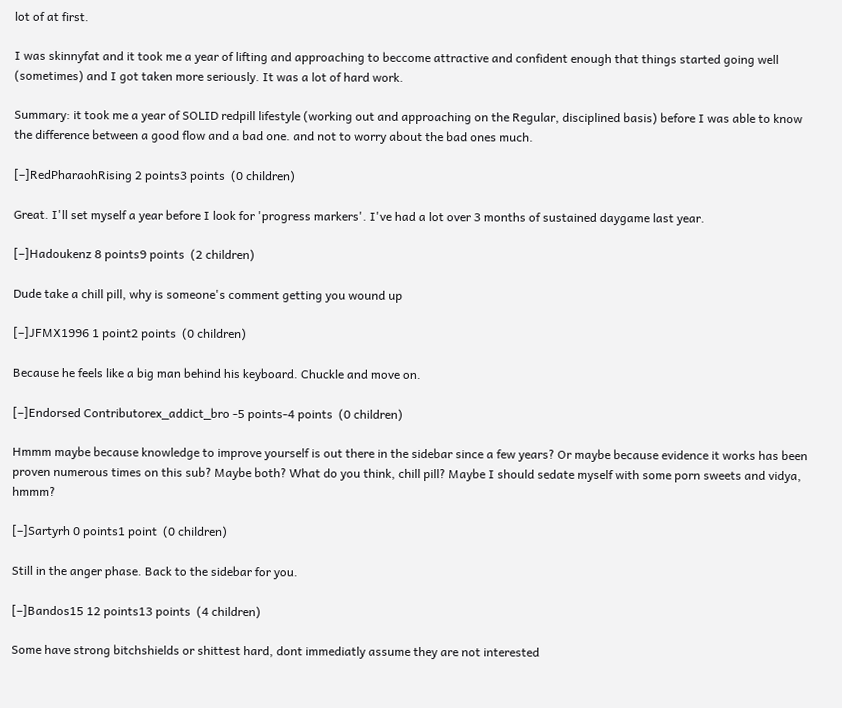lot of at first.

I was skinnyfat and it took me a year of lifting and approaching to beccome attractive and confident enough that things started going well (sometimes) and I got taken more seriously. It was a lot of hard work.

Summary: it took me a year of SOLID redpill lifestyle (working out and approaching on the Regular, disciplined basis) before I was able to know the difference between a good flow and a bad one. and not to worry about the bad ones much.

[–]RedPharaohRising 2 points3 points  (0 children)

Great. I'll set myself a year before I look for 'progress markers'. I've had a lot over 3 months of sustained daygame last year.

[–]Hadoukenz 8 points9 points  (2 children)

Dude take a chill pill, why is someone's comment getting you wound up

[–]JFMX1996 1 point2 points  (0 children)

Because he feels like a big man behind his keyboard. Chuckle and move on.

[–]Endorsed Contributorex_addict_bro -5 points-4 points  (0 children)

Hmmm maybe because knowledge to improve yourself is out there in the sidebar since a few years? Or maybe because evidence it works has been proven numerous times on this sub? Maybe both? What do you think, chill pill? Maybe I should sedate myself with some porn sweets and vidya, hmmm?

[–]Sartyrh 0 points1 point  (0 children)

Still in the anger phase. Back to the sidebar for you.

[–]Bandos15 12 points13 points  (4 children)

Some have strong bitchshields or shittest hard, dont immediatly assume they are not interested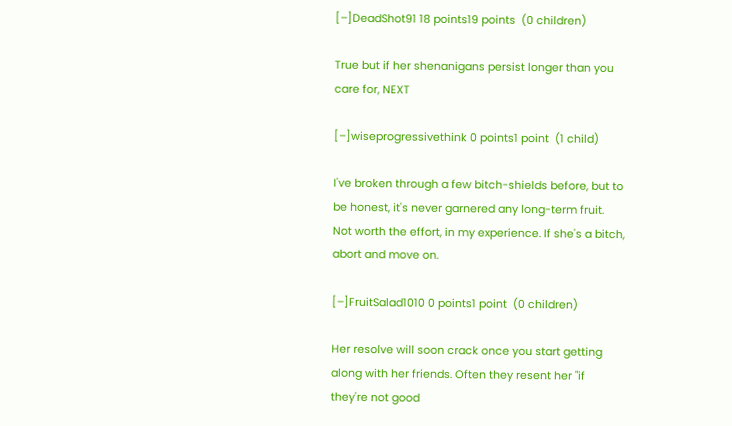[–]DeadShot91 18 points19 points  (0 children)

True but if her shenanigans persist longer than you care for, NEXT

[–]wiseprogressivethink 0 points1 point  (1 child)

I've broken through a few bitch-shields before, but to be honest, it's never garnered any long-term fruit. Not worth the effort, in my experience. If she's a bitch, abort and move on.

[–]FruitSalad1010 0 points1 point  (0 children)

Her resolve will soon crack once you start getting along with her friends. Often they resent her "if they're not good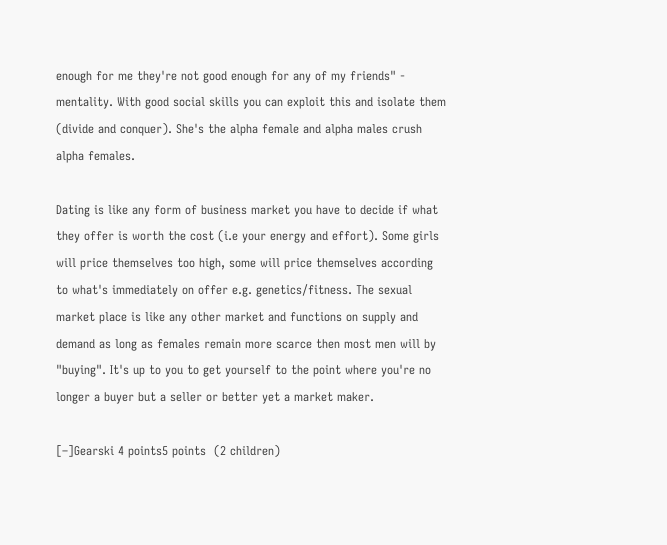enough for me they're not good enough for any of my friends" - mentality. With good social skills you can exploit this and isolate them (divide and conquer). She's the alpha female and alpha males crush alpha females.

Dating is like any form of business market you have to decide if what they offer is worth the cost (i.e your energy and effort). Some girls will price themselves too high, some will price themselves according to what's immediately on offer e.g. genetics/fitness. The sexual market place is like any other market and functions on supply and demand as long as females remain more scarce then most men will by "buying". It's up to you to get yourself to the point where you're no longer a buyer but a seller or better yet a market maker.

[–]Gearski 4 points5 points  (2 children)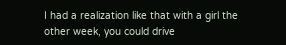I had a realization like that with a girl the other week, you could drive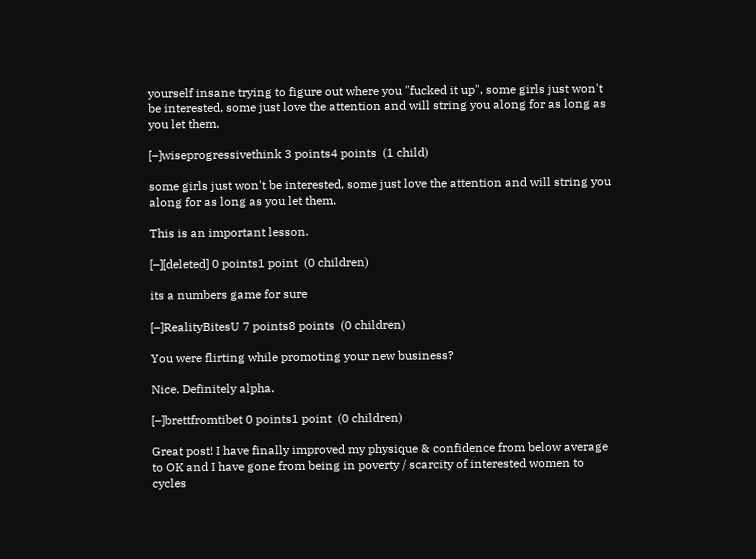yourself insane trying to figure out where you "fucked it up", some girls just won't be interested, some just love the attention and will string you along for as long as you let them.

[–]wiseprogressivethink 3 points4 points  (1 child)

some girls just won't be interested, some just love the attention and will string you along for as long as you let them.

This is an important lesson.

[–][deleted] 0 points1 point  (0 children)

its a numbers game for sure

[–]RealityBitesU 7 points8 points  (0 children)

You were flirting while promoting your new business?

Nice. Definitely alpha.

[–]brettfromtibet 0 points1 point  (0 children)

Great post! I have finally improved my physique & confidence from below average to OK and I have gone from being in poverty / scarcity of interested women to cycles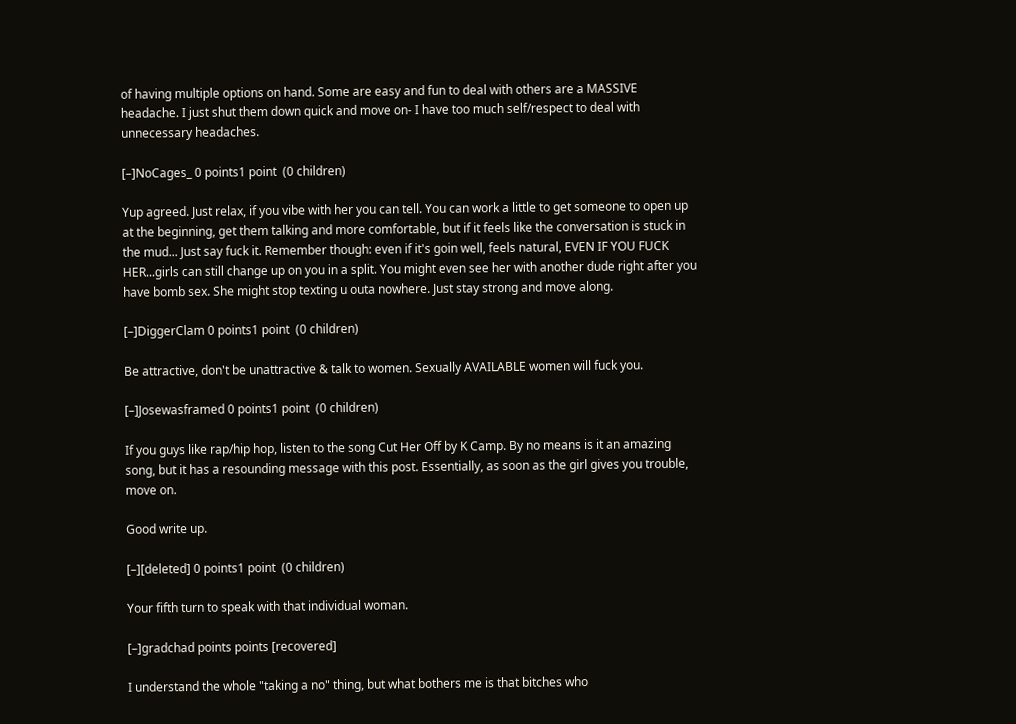of having multiple options on hand. Some are easy and fun to deal with others are a MASSIVE headache. I just shut them down quick and move on- I have too much self/respect to deal with unnecessary headaches.

[–]NoCages_ 0 points1 point  (0 children)

Yup agreed. Just relax, if you vibe with her you can tell. You can work a little to get someone to open up at the beginning, get them talking and more comfortable, but if it feels like the conversation is stuck in the mud... Just say fuck it. Remember though: even if it's goin well, feels natural, EVEN IF YOU FUCK HER...girls can still change up on you in a split. You might even see her with another dude right after you have bomb sex. She might stop texting u outa nowhere. Just stay strong and move along.

[–]DiggerClam 0 points1 point  (0 children)

Be attractive, don't be unattractive & talk to women. Sexually AVAILABLE women will fuck you.

[–]Josewasframed 0 points1 point  (0 children)

If you guys like rap/hip hop, listen to the song Cut Her Off by K Camp. By no means is it an amazing song, but it has a resounding message with this post. Essentially, as soon as the girl gives you trouble, move on.

Good write up.

[–][deleted] 0 points1 point  (0 children)

Your fifth turn to speak with that individual woman.

[–]gradchad points points [recovered]

I understand the whole "taking a no" thing, but what bothers me is that bitches who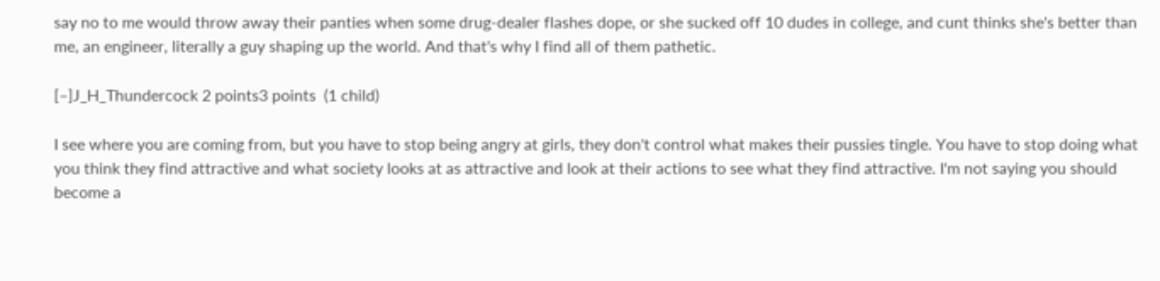say no to me would throw away their panties when some drug-dealer flashes dope, or she sucked off 10 dudes in college, and cunt thinks she's better than me, an engineer, literally a guy shaping up the world. And that's why I find all of them pathetic.

[–]J_H_Thundercock 2 points3 points  (1 child)

I see where you are coming from, but you have to stop being angry at girls, they don't control what makes their pussies tingle. You have to stop doing what you think they find attractive and what society looks at as attractive and look at their actions to see what they find attractive. I'm not saying you should become a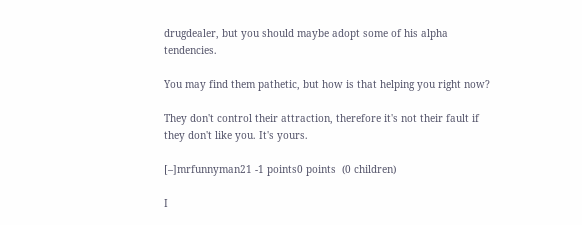drugdealer, but you should maybe adopt some of his alpha tendencies.

You may find them pathetic, but how is that helping you right now?

They don't control their attraction, therefore it's not their fault if they don't like you. It's yours.

[–]mrfunnyman21 -1 points0 points  (0 children)

I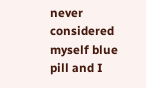never considered myself blue pill and I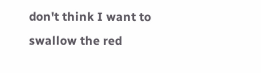don't think I want to swallow the red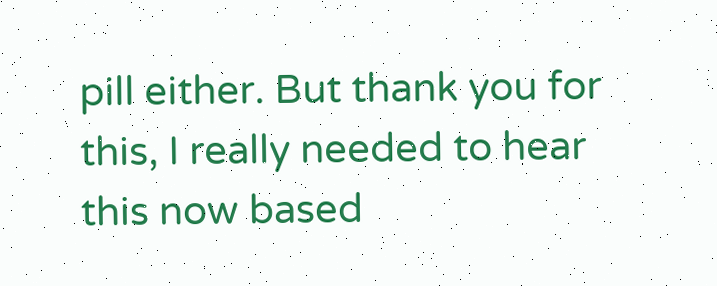pill either. But thank you for this, I really needed to hear this now based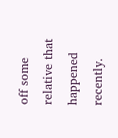off some relative that happened recently.